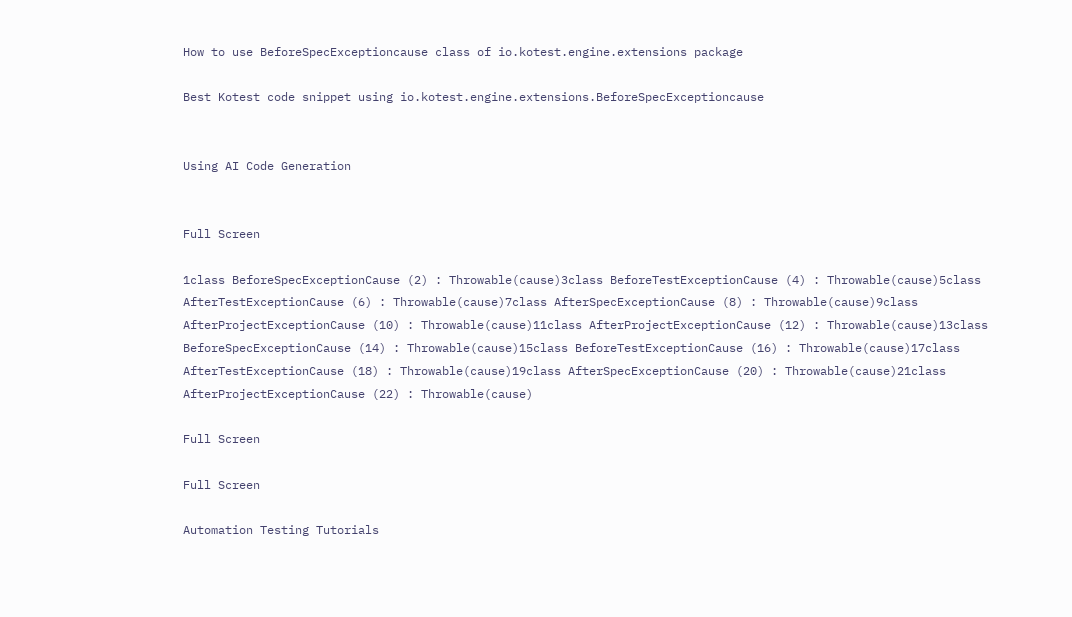How to use BeforeSpecExceptioncause class of io.kotest.engine.extensions package

Best Kotest code snippet using io.kotest.engine.extensions.BeforeSpecExceptioncause


Using AI Code Generation


Full Screen

1class BeforeSpecExceptionCause (2) : Throwable(cause)3class BeforeTestExceptionCause (4) : Throwable(cause)5class AfterTestExceptionCause (6) : Throwable(cause)7class AfterSpecExceptionCause (8) : Throwable(cause)9class AfterProjectExceptionCause (10) : Throwable(cause)11class AfterProjectExceptionCause (12) : Throwable(cause)13class BeforeSpecExceptionCause (14) : Throwable(cause)15class BeforeTestExceptionCause (16) : Throwable(cause)17class AfterTestExceptionCause (18) : Throwable(cause)19class AfterSpecExceptionCause (20) : Throwable(cause)21class AfterProjectExceptionCause (22) : Throwable(cause)

Full Screen

Full Screen

Automation Testing Tutorials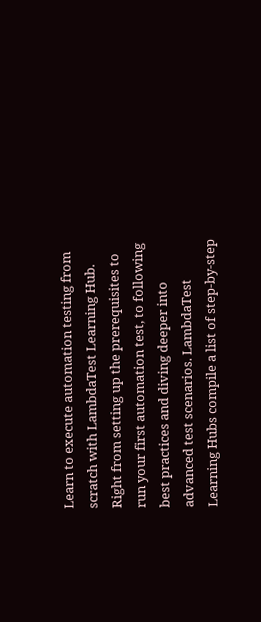Learn to execute automation testing from scratch with LambdaTest Learning Hub. Right from setting up the prerequisites to run your first automation test, to following best practices and diving deeper into advanced test scenarios. LambdaTest Learning Hubs compile a list of step-by-step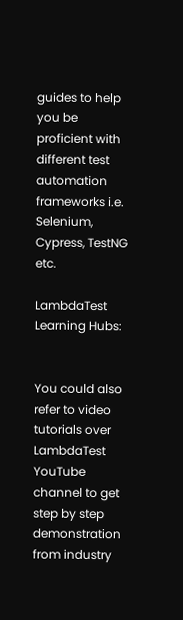guides to help you be proficient with different test automation frameworks i.e. Selenium, Cypress, TestNG etc.

LambdaTest Learning Hubs:


You could also refer to video tutorials over LambdaTest YouTube channel to get step by step demonstration from industry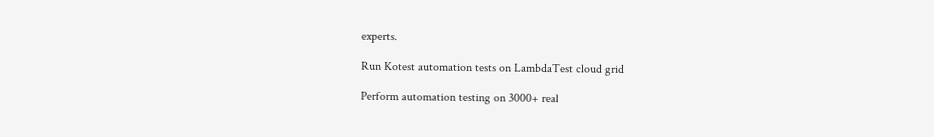experts.

Run Kotest automation tests on LambdaTest cloud grid

Perform automation testing on 3000+ real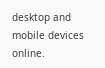desktop and mobile devices online.